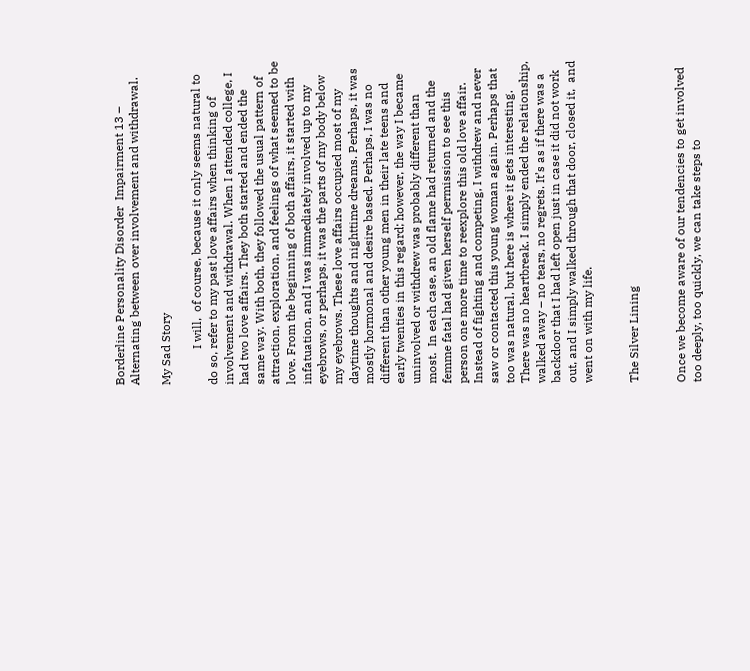Borderline Personality Disorder  Impairment 13 – Alternating between over involvement and withdrawal.

My Sad Story

            I will,  of course, because it only seems natural to do so, refer to my past love affairs when thinking of involvement and withdrawal. When I attended college, I had two love affairs. They both started and ended the same way. With both, they followed the usual pattern of attraction, exploration, and feelings of what seemed to be love. From the beginning of both affairs, it started with infatuation, and I was immediately involved up to my eyebrows, or perhaps, it was the parts of my body below my eyebrows. These love affairs occupied most of my daytime thoughts and nighttime dreams. Perhaps, it was mostly hormonal and desire based. Perhaps, I was no different than other young men in their late teens and early twenties in this regard; however, the way I became uninvolved or withdrew was probably different than most.  In each case, an old flame had returned and the femme fatal had given herself permission to see this person one more time to reexplore this old love affair. Instead of fighting and competing, I withdrew and never saw or contacted this young woman again. Perhaps that too was natural, but here is where it gets interesting. There was no heartbreak. I simply ended the relationship, walked away – no tears, no regrets. It’s as if there was a backdoor that I had left open just in case it did not work out, and I simply walked through that door, closed it,  and went on with my life.


The Silver Lining


Once we become aware of our tendencies to get involved too deeply, too quickly, we can take steps to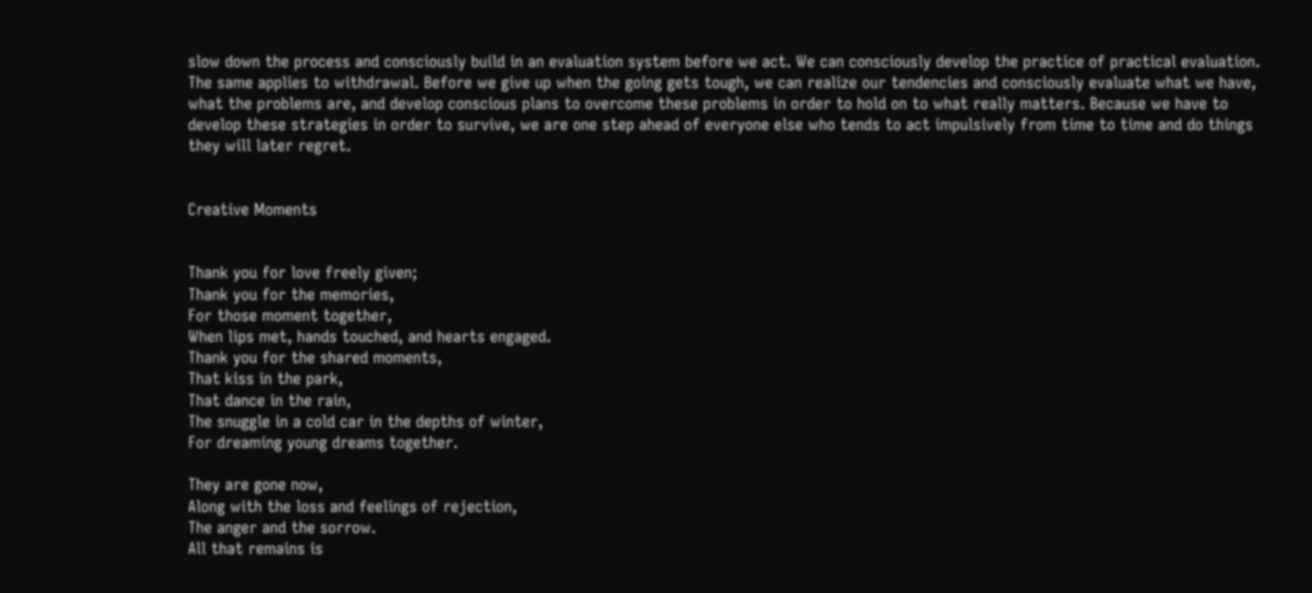slow down the process and consciously build in an evaluation system before we act. We can consciously develop the practice of practical evaluation.  The same applies to withdrawal. Before we give up when the going gets tough, we can realize our tendencies and consciously evaluate what we have, what the problems are, and develop conscious plans to overcome these problems in order to hold on to what really matters. Because we have to develop these strategies in order to survive, we are one step ahead of everyone else who tends to act impulsively from time to time and do things they will later regret.


Creative Moments


Thank you for love freely given;
Thank you for the memories,
For those moment together,
When lips met, hands touched, and hearts engaged.
Thank you for the shared moments,
That kiss in the park,
That dance in the rain,
The snuggle in a cold car in the depths of winter,
For dreaming young dreams together.

They are gone now,
Along with the loss and feelings of rejection,
The anger and the sorrow.
All that remains is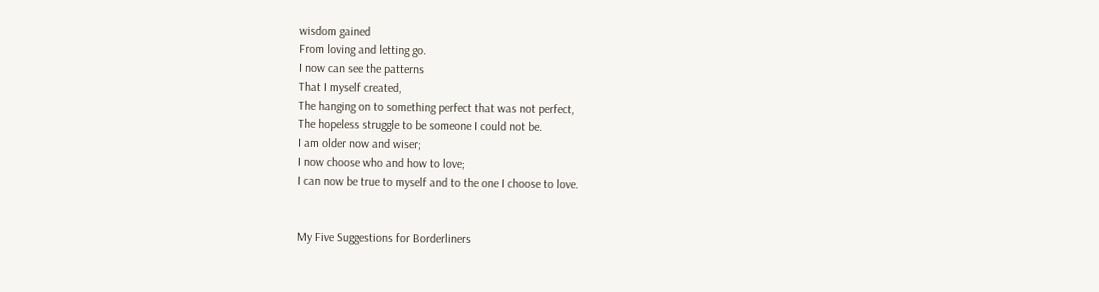wisdom gained
From loving and letting go.
I now can see the patterns
That I myself created,
The hanging on to something perfect that was not perfect,
The hopeless struggle to be someone I could not be.
I am older now and wiser;
I now choose who and how to love;
I can now be true to myself and to the one I choose to love.


My Five Suggestions for Borderliners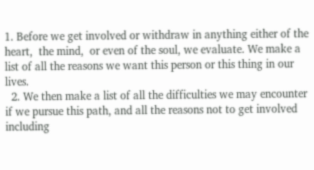1. Before we get involved or withdraw in anything either of the heart,  the mind,  or even of the soul, we evaluate. We make a list of all the reasons we want this person or this thing in our lives.
  2. We then make a list of all the difficulties we may encounter if we pursue this path, and all the reasons not to get involved including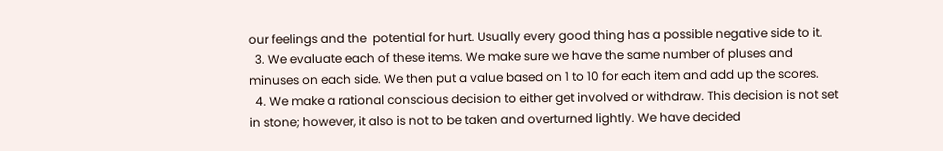our feelings and the  potential for hurt. Usually every good thing has a possible negative side to it.
  3. We evaluate each of these items. We make sure we have the same number of pluses and minuses on each side. We then put a value based on 1 to 10 for each item and add up the scores.
  4. We make a rational conscious decision to either get involved or withdraw. This decision is not set in stone; however, it also is not to be taken and overturned lightly. We have decided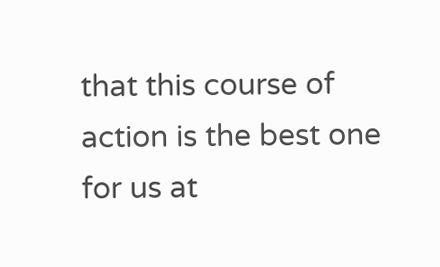that this course of action is the best one for us at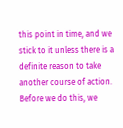this point in time, and we stick to it unless there is a definite reason to take another course of action. Before we do this, we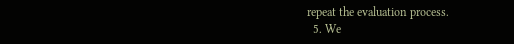repeat the evaluation process.
  5. We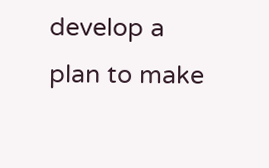develop a plan to make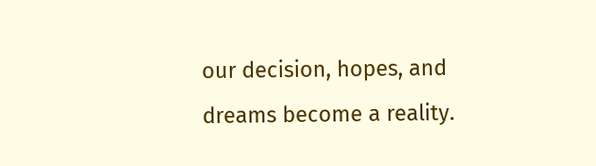our decision, hopes, and dreams become a reality.